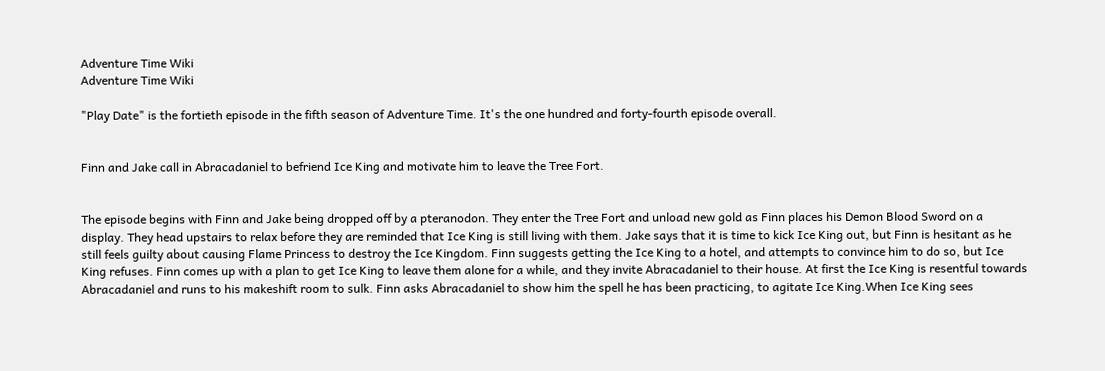Adventure Time Wiki
Adventure Time Wiki

"Play Date" is the fortieth episode in the fifth season of Adventure Time. It's the one hundred and forty-fourth episode overall.


Finn and Jake call in Abracadaniel to befriend Ice King and motivate him to leave the Tree Fort.


The episode begins with Finn and Jake being dropped off by a pteranodon. They enter the Tree Fort and unload new gold as Finn places his Demon Blood Sword on a display. They head upstairs to relax before they are reminded that Ice King is still living with them. Jake says that it is time to kick Ice King out, but Finn is hesitant as he still feels guilty about causing Flame Princess to destroy the Ice Kingdom. Finn suggests getting the Ice King to a hotel, and attempts to convince him to do so, but Ice King refuses. Finn comes up with a plan to get Ice King to leave them alone for a while, and they invite Abracadaniel to their house. At first the Ice King is resentful towards Abracadaniel and runs to his makeshift room to sulk. Finn asks Abracadaniel to show him the spell he has been practicing, to agitate Ice King.When Ice King sees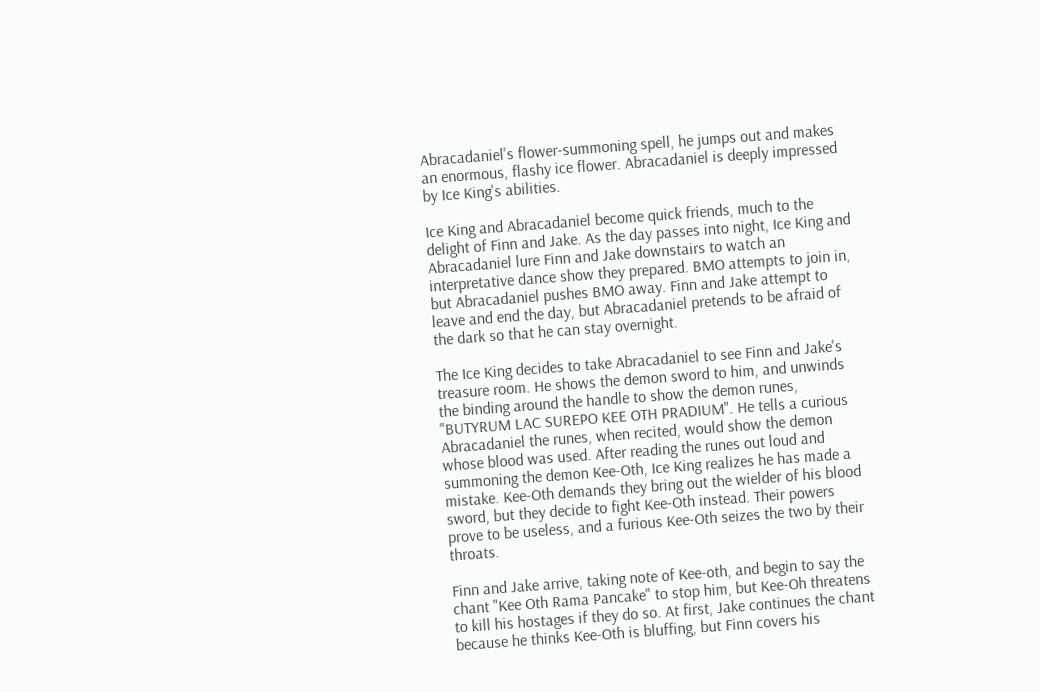Abracadaniel's flower-summoning spell, he jumps out and makes an enormous, flashy ice flower. Abracadaniel is deeply impressed by Ice King's abilities.

Ice King and Abracadaniel become quick friends, much to the delight of Finn and Jake. As the day passes into night, Ice King and Abracadaniel lure Finn and Jake downstairs to watch an interpretative dance show they prepared. BMO attempts to join in, but Abracadaniel pushes BMO away. Finn and Jake attempt to leave and end the day, but Abracadaniel pretends to be afraid of the dark so that he can stay overnight.

The Ice King decides to take Abracadaniel to see Finn and Jake's treasure room. He shows the demon sword to him, and unwinds the binding around the handle to show the demon runes, "BUTYRUM LAC SUREPO KEE OTH PRADIUM". He tells a curious Abracadaniel the runes, when recited, would show the demon whose blood was used. After reading the runes out loud and summoning the demon Kee-Oth, Ice King realizes he has made a mistake. Kee-Oth demands they bring out the wielder of his blood sword, but they decide to fight Kee-Oth instead. Their powers prove to be useless, and a furious Kee-Oth seizes the two by their throats.

Finn and Jake arrive, taking note of Kee-oth, and begin to say the chant "Kee Oth Rama Pancake" to stop him, but Kee-Oh threatens to kill his hostages if they do so. At first, Jake continues the chant because he thinks Kee-Oth is bluffing, but Finn covers his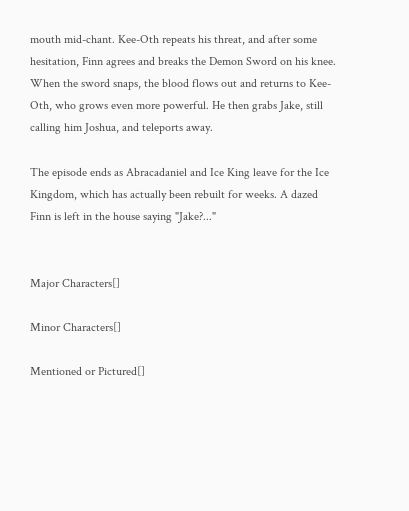mouth mid-chant. Kee-Oth repeats his threat, and after some hesitation, Finn agrees and breaks the Demon Sword on his knee. When the sword snaps, the blood flows out and returns to Kee-Oth, who grows even more powerful. He then grabs Jake, still calling him Joshua, and teleports away.

The episode ends as Abracadaniel and Ice King leave for the Ice Kingdom, which has actually been rebuilt for weeks. A dazed Finn is left in the house saying "Jake?..."


Major Characters[]

Minor Characters[]

Mentioned or Pictured[]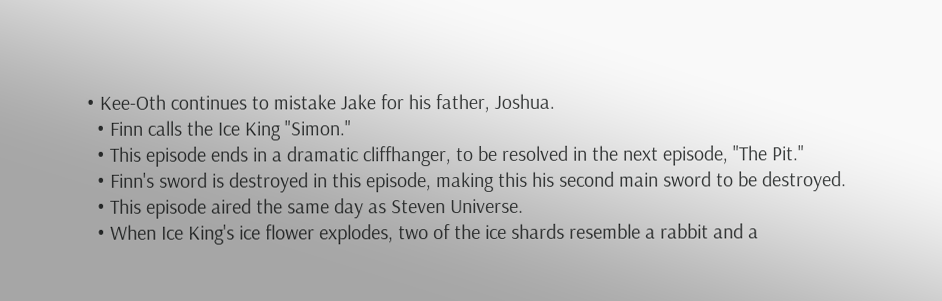• Kee-Oth continues to mistake Jake for his father, Joshua.
  • Finn calls the Ice King "Simon."
  • This episode ends in a dramatic cliffhanger, to be resolved in the next episode, "The Pit."
  • Finn's sword is destroyed in this episode, making this his second main sword to be destroyed.
  • This episode aired the same day as Steven Universe.
  • When Ice King's ice flower explodes, two of the ice shards resemble a rabbit and a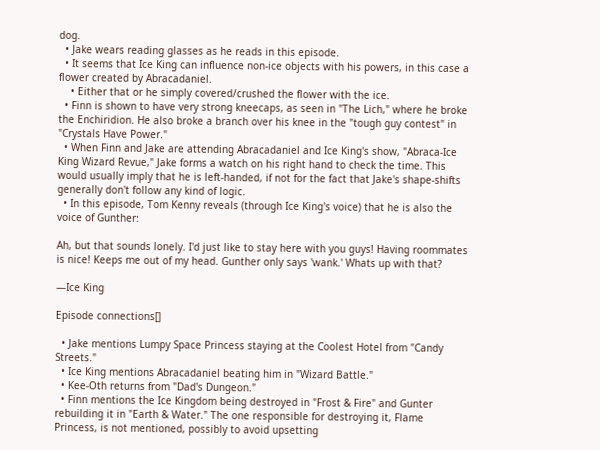dog.
  • Jake wears reading glasses as he reads in this episode.
  • It seems that Ice King can influence non-ice objects with his powers, in this case a flower created by Abracadaniel.
    • Either that or he simply covered/crushed the flower with the ice.
  • Finn is shown to have very strong kneecaps, as seen in "The Lich," where he broke the Enchiridion. He also broke a branch over his knee in the "tough guy contest" in "Crystals Have Power."
  • When Finn and Jake are attending Abracadaniel and Ice King's show, "Abraca-Ice King Wizard Revue," Jake forms a watch on his right hand to check the time. This would usually imply that he is left-handed, if not for the fact that Jake's shape-shifts generally don't follow any kind of logic.
  • In this episode, Tom Kenny reveals (through Ice King's voice) that he is also the voice of Gunther:

Ah, but that sounds lonely. I'd just like to stay here with you guys! Having roommates is nice! Keeps me out of my head. Gunther only says 'wank.' Whats up with that?

—Ice King

Episode connections[]

  • Jake mentions Lumpy Space Princess staying at the Coolest Hotel from "Candy Streets."
  • Ice King mentions Abracadaniel beating him in "Wizard Battle."
  • Kee-Oth returns from "Dad's Dungeon."
  • Finn mentions the Ice Kingdom being destroyed in "Frost & Fire" and Gunter rebuilding it in "Earth & Water." The one responsible for destroying it, Flame Princess, is not mentioned, possibly to avoid upsetting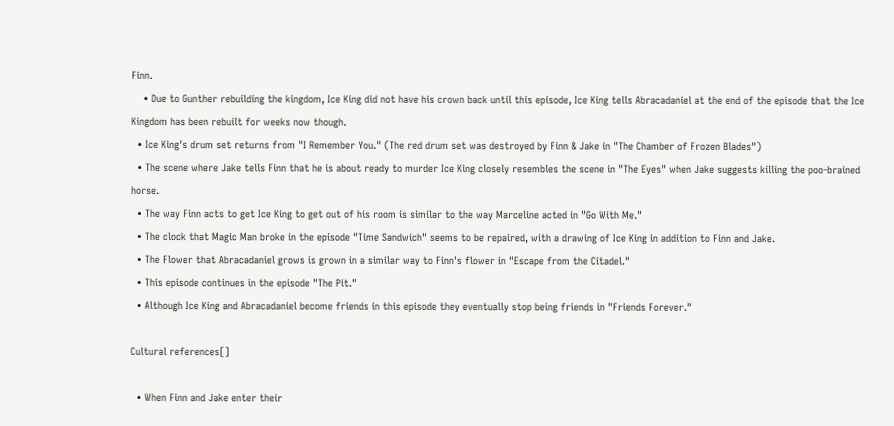Finn.
    • Due to Gunther rebuilding the kingdom, Ice King did not have his crown back until this episode, Ice King tells Abracadaniel at the end of the episode that the Ice Kingdom has been rebuilt for weeks now though.
  • Ice King's drum set returns from "I Remember You." (The red drum set was destroyed by Finn & Jake in "The Chamber of Frozen Blades")
  • The scene where Jake tells Finn that he is about ready to murder Ice King closely resembles the scene in "The Eyes" when Jake suggests killing the poo-brained horse.
  • The way Finn acts to get Ice King to get out of his room is similar to the way Marceline acted in "Go With Me."
  • The clock that Magic Man broke in the episode "Time Sandwich" seems to be repaired, with a drawing of Ice King in addition to Finn and Jake.
  • The Flower that Abracadaniel grows is grown in a similar way to Finn's flower in "Escape from the Citadel."
  • This episode continues in the episode "The Pit."
  • Although Ice King and Abracadaniel become friends in this episode they eventually stop being friends in "Friends Forever."

Cultural references[]

  • When Finn and Jake enter their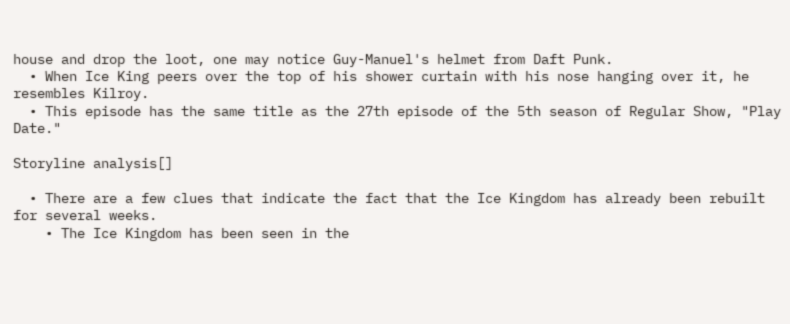house and drop the loot, one may notice Guy-Manuel's helmet from Daft Punk.
  • When Ice King peers over the top of his shower curtain with his nose hanging over it, he resembles Kilroy.
  • This episode has the same title as the 27th episode of the 5th season of Regular Show, "Play Date."

Storyline analysis[]

  • There are a few clues that indicate the fact that the Ice Kingdom has already been rebuilt for several weeks.
    • The Ice Kingdom has been seen in the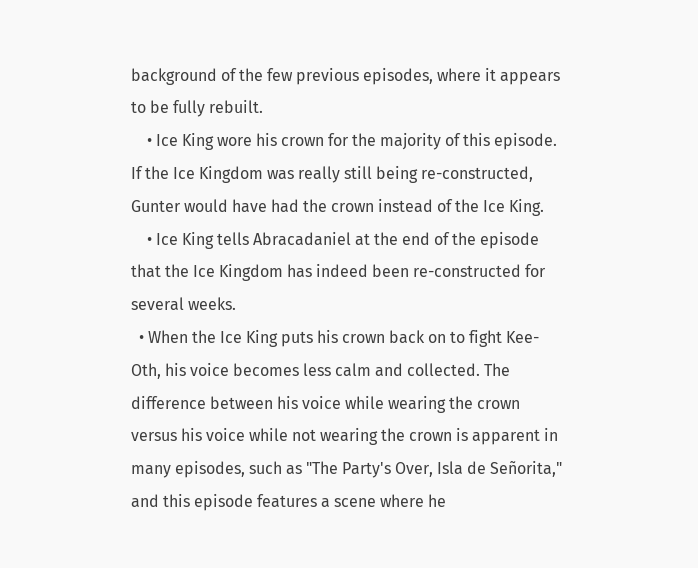background of the few previous episodes, where it appears to be fully rebuilt.
    • Ice King wore his crown for the majority of this episode. If the Ice Kingdom was really still being re-constructed, Gunter would have had the crown instead of the Ice King.
    • Ice King tells Abracadaniel at the end of the episode that the Ice Kingdom has indeed been re-constructed for several weeks.
  • When the Ice King puts his crown back on to fight Kee-Oth, his voice becomes less calm and collected. The difference between his voice while wearing the crown versus his voice while not wearing the crown is apparent in many episodes, such as "The Party's Over, Isla de Señorita," and this episode features a scene where he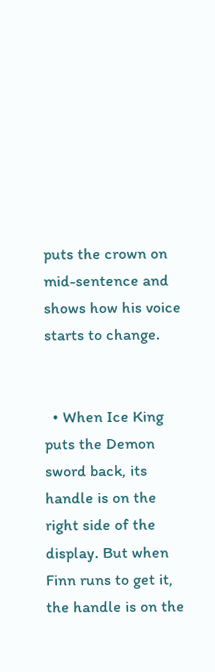puts the crown on mid-sentence and shows how his voice starts to change.


  • When Ice King puts the Demon sword back, its handle is on the right side of the display. But when Finn runs to get it, the handle is on the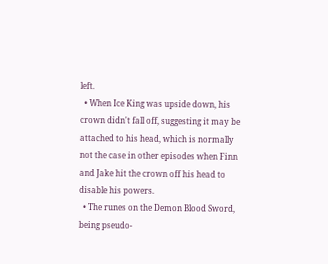left.
  • When Ice King was upside down, his crown didn't fall off, suggesting it may be attached to his head, which is normally not the case in other episodes when Finn and Jake hit the crown off his head to disable his powers.
  • The runes on the Demon Blood Sword, being pseudo-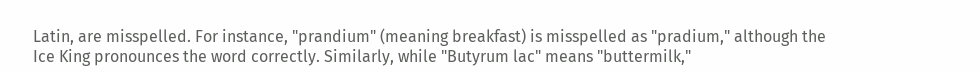Latin, are misspelled. For instance, "prandium" (meaning breakfast) is misspelled as "pradium," although the Ice King pronounces the word correctly. Similarly, while "Butyrum lac" means "buttermilk,"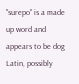"surepo" is a made up word and appears to be dog Latin, possibly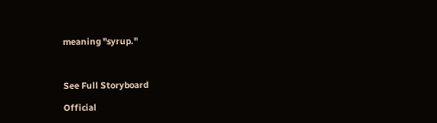meaning "syrup."



See Full Storyboard

Official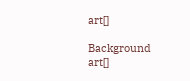art[]

Background art[]